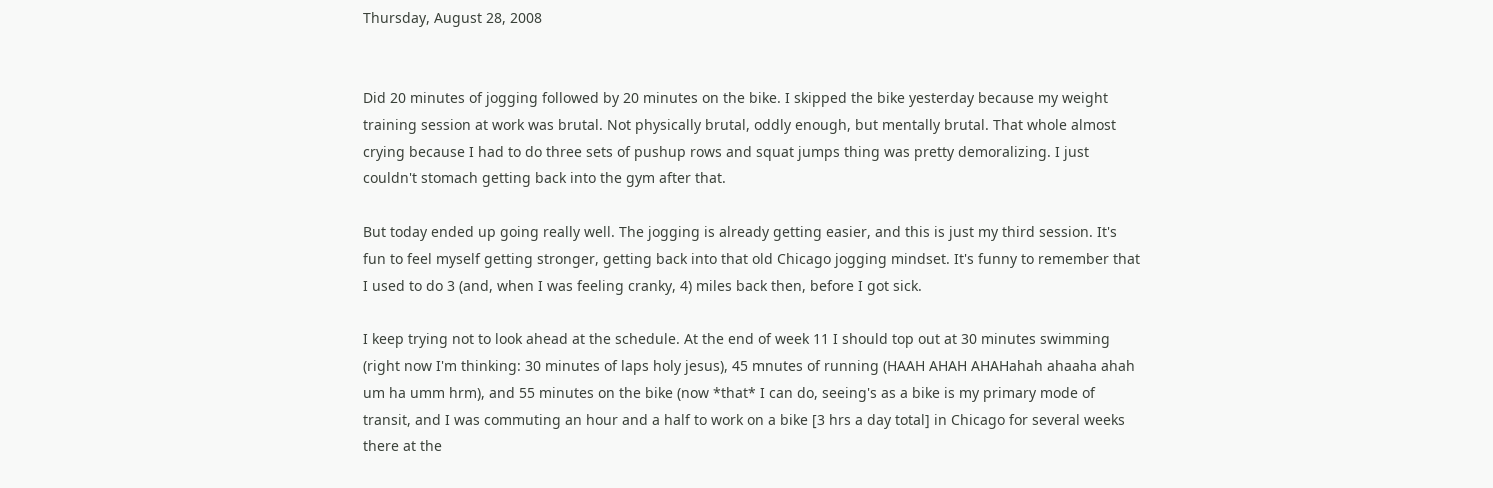Thursday, August 28, 2008


Did 20 minutes of jogging followed by 20 minutes on the bike. I skipped the bike yesterday because my weight training session at work was brutal. Not physically brutal, oddly enough, but mentally brutal. That whole almost crying because I had to do three sets of pushup rows and squat jumps thing was pretty demoralizing. I just couldn't stomach getting back into the gym after that.

But today ended up going really well. The jogging is already getting easier, and this is just my third session. It's fun to feel myself getting stronger, getting back into that old Chicago jogging mindset. It's funny to remember that I used to do 3 (and, when I was feeling cranky, 4) miles back then, before I got sick.

I keep trying not to look ahead at the schedule. At the end of week 11 I should top out at 30 minutes swimming (right now I'm thinking: 30 minutes of laps holy jesus), 45 mnutes of running (HAAH AHAH AHAHahah ahaaha ahah um ha umm hrm), and 55 minutes on the bike (now *that* I can do, seeing's as a bike is my primary mode of transit, and I was commuting an hour and a half to work on a bike [3 hrs a day total] in Chicago for several weeks there at the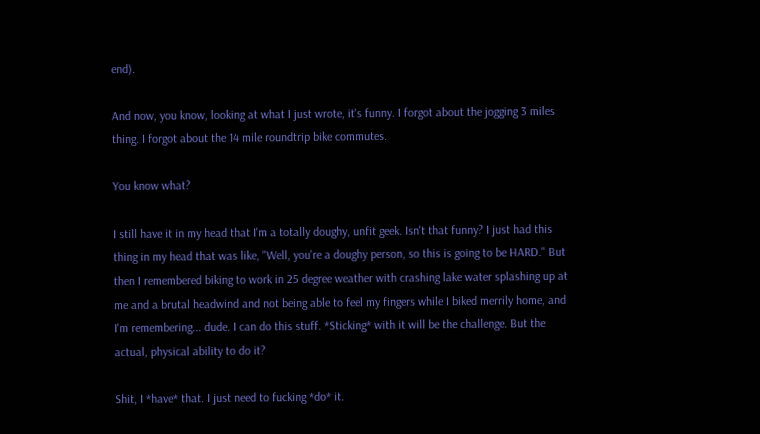end).

And now, you know, looking at what I just wrote, it's funny. I forgot about the jogging 3 miles thing. I forgot about the 14 mile roundtrip bike commutes.

You know what?

I still have it in my head that I'm a totally doughy, unfit geek. Isn't that funny? I just had this thing in my head that was like, "Well, you're a doughy person, so this is going to be HARD." But then I remembered biking to work in 25 degree weather with crashing lake water splashing up at me and a brutal headwind and not being able to feel my fingers while I biked merrily home, and I'm remembering... dude. I can do this stuff. *Sticking* with it will be the challenge. But the actual, physical ability to do it?

Shit, I *have* that. I just need to fucking *do* it.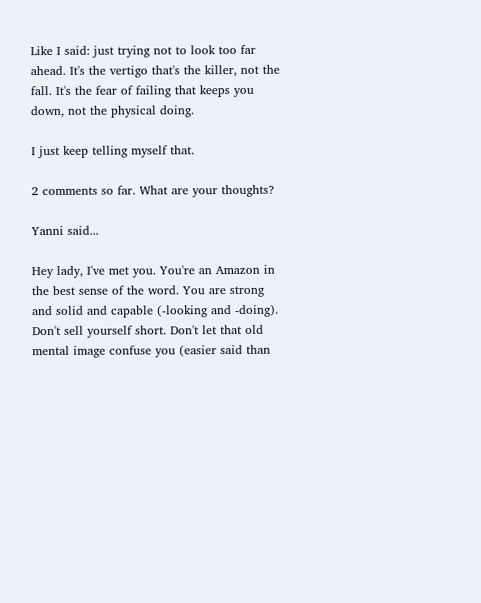Like I said: just trying not to look too far ahead. It's the vertigo that's the killer, not the fall. It's the fear of failing that keeps you down, not the physical doing.

I just keep telling myself that.

2 comments so far. What are your thoughts?

Yanni said...

Hey lady, I've met you. You're an Amazon in the best sense of the word. You are strong and solid and capable (-looking and -doing). Don't sell yourself short. Don't let that old mental image confuse you (easier said than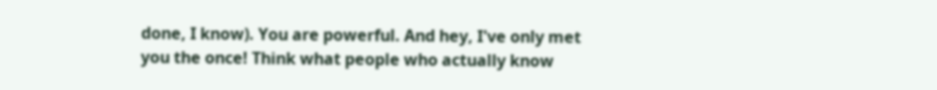done, I know). You are powerful. And hey, I've only met you the once! Think what people who actually know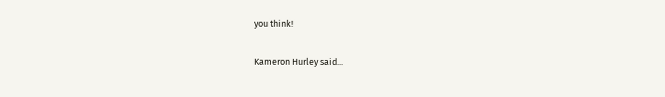you think!

Kameron Hurley said...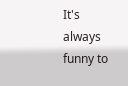It's always funny to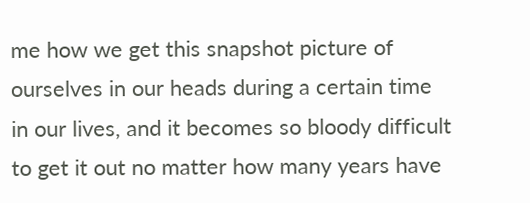me how we get this snapshot picture of ourselves in our heads during a certain time in our lives, and it becomes so bloody difficult to get it out no matter how many years have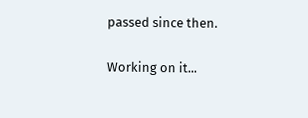passed since then.

Working on it...